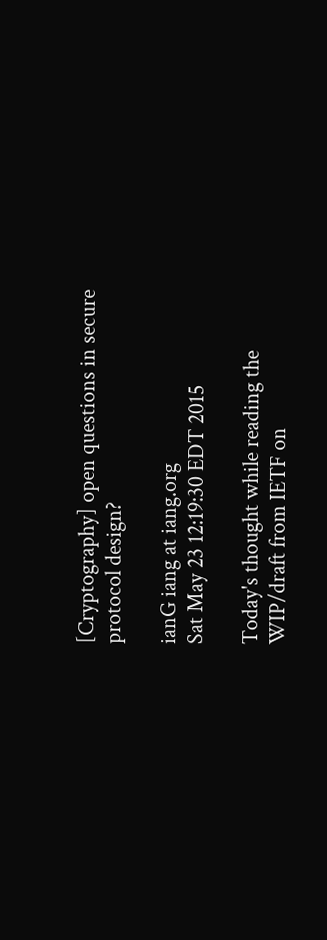[Cryptography] open questions in secure protocol design?

ianG iang at iang.org
Sat May 23 12:19:30 EDT 2015

Today's thought while reading the WIP/draft from IETF on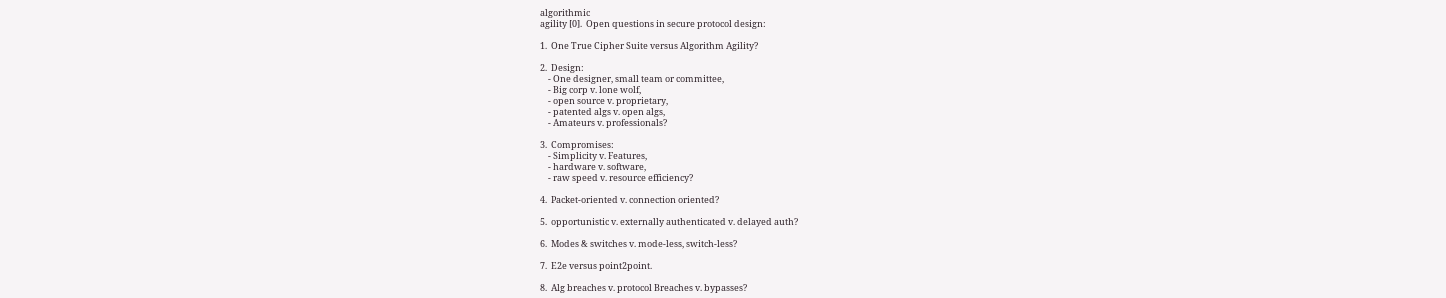algorithmic
agility [0].  Open questions in secure protocol design:

1.  One True Cipher Suite versus Algorithm Agility?

2.  Design:
    - One designer, small team or committee,
    - Big corp v. lone wolf,
    - open source v. proprietary,
    - patented algs v. open algs,
    - Amateurs v. professionals?

3.  Compromises:
    - Simplicity v. Features,
    - hardware v. software,
    - raw speed v. resource efficiency?

4.  Packet-oriented v. connection oriented?

5.  opportunistic v. externally authenticated v. delayed auth?

6.  Modes & switches v. mode-less, switch-less?

7.  E2e versus point2point.

8.  Alg breaches v. protocol Breaches v. bypasses?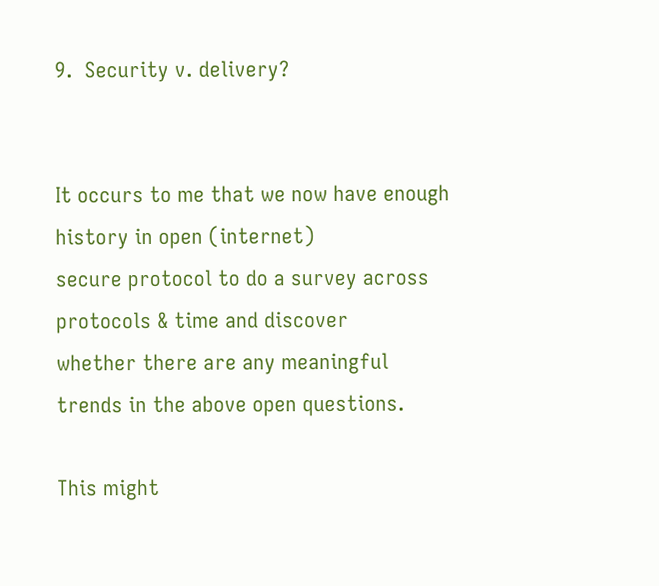9.  Security v. delivery?


It occurs to me that we now have enough history in open (internet)
secure protocol to do a survey across protocols & time and discover
whether there are any meaningful trends in the above open questions.

This might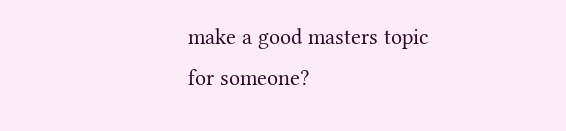make a good masters topic for someone?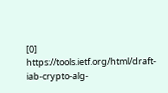[0] https://tools.ietf.org/html/draft-iab-crypto-alg-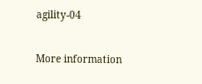agility-04

More information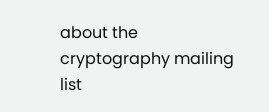about the cryptography mailing list